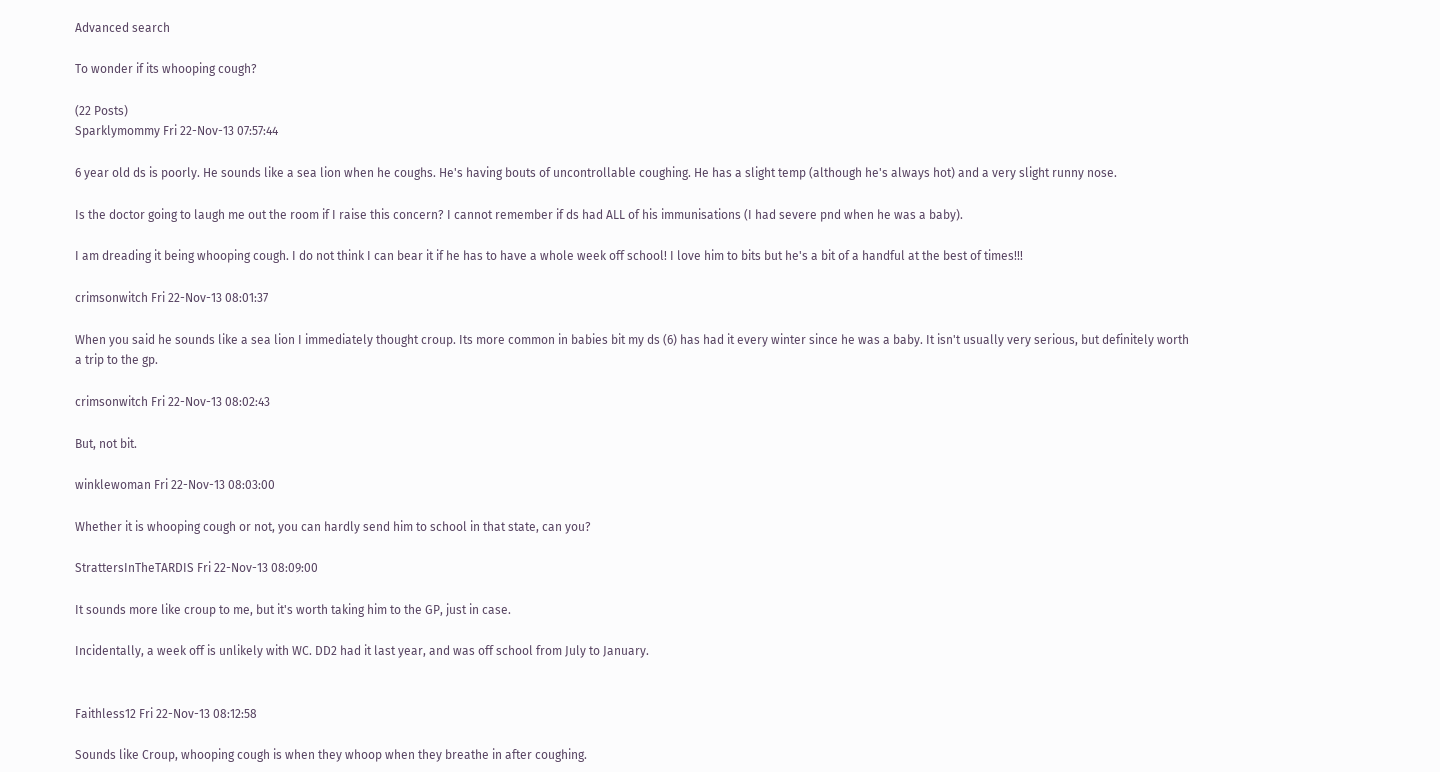Advanced search

To wonder if its whooping cough?

(22 Posts)
Sparklymommy Fri 22-Nov-13 07:57:44

6 year old ds is poorly. He sounds like a sea lion when he coughs. He's having bouts of uncontrollable coughing. He has a slight temp (although he's always hot) and a very slight runny nose.

Is the doctor going to laugh me out the room if I raise this concern? I cannot remember if ds had ALL of his immunisations (I had severe pnd when he was a baby).

I am dreading it being whooping cough. I do not think I can bear it if he has to have a whole week off school! I love him to bits but he's a bit of a handful at the best of times!!!

crimsonwitch Fri 22-Nov-13 08:01:37

When you said he sounds like a sea lion I immediately thought croup. Its more common in babies bit my ds (6) has had it every winter since he was a baby. It isn't usually very serious, but definitely worth a trip to the gp.

crimsonwitch Fri 22-Nov-13 08:02:43

But, not bit.

winklewoman Fri 22-Nov-13 08:03:00

Whether it is whooping cough or not, you can hardly send him to school in that state, can you?

StrattersInTheTARDIS Fri 22-Nov-13 08:09:00

It sounds more like croup to me, but it's worth taking him to the GP, just in case.

Incidentally, a week off is unlikely with WC. DD2 had it last year, and was off school from July to January.


Faithless12 Fri 22-Nov-13 08:12:58

Sounds like Croup, whooping cough is when they whoop when they breathe in after coughing.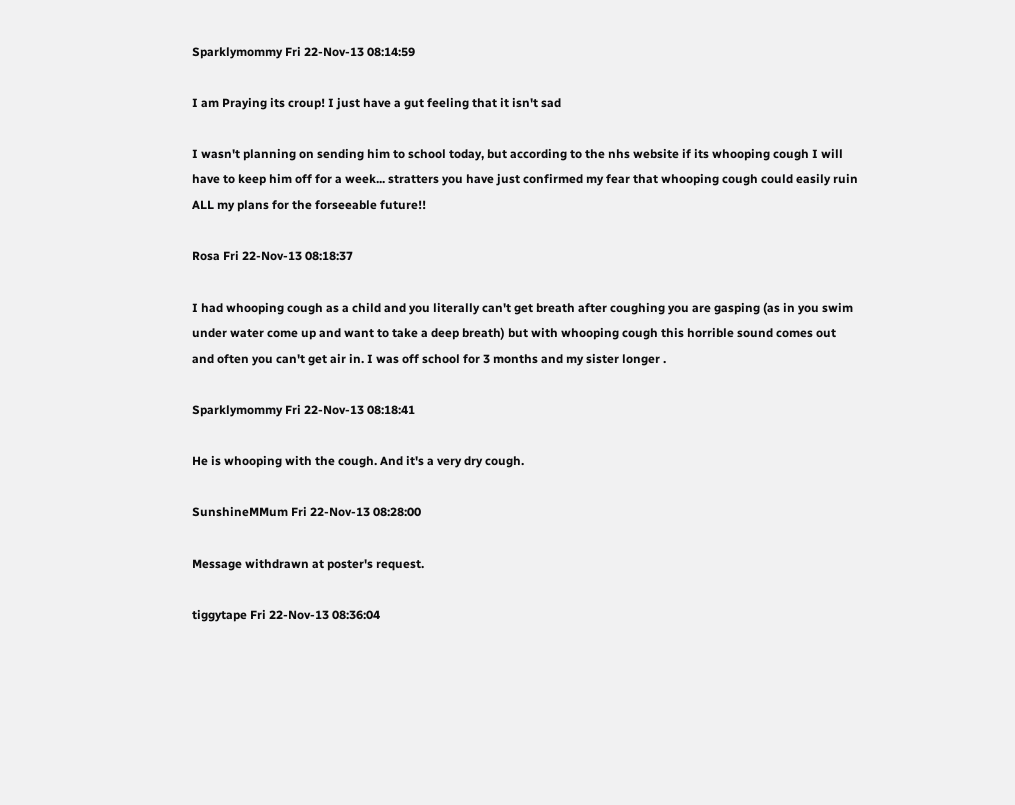Sparklymommy Fri 22-Nov-13 08:14:59

I am Praying its croup! I just have a gut feeling that it isn't sad

I wasn't planning on sending him to school today, but according to the nhs website if its whooping cough I will have to keep him off for a week... stratters you have just confirmed my fear that whooping cough could easily ruin ALL my plans for the forseeable future!!

Rosa Fri 22-Nov-13 08:18:37

I had whooping cough as a child and you literally can't get breath after coughing you are gasping (as in you swim under water come up and want to take a deep breath) but with whooping cough this horrible sound comes out and often you can't get air in. I was off school for 3 months and my sister longer .

Sparklymommy Fri 22-Nov-13 08:18:41

He is whooping with the cough. And it's a very dry cough.

SunshineMMum Fri 22-Nov-13 08:28:00

Message withdrawn at poster's request.

tiggytape Fri 22-Nov-13 08:36:04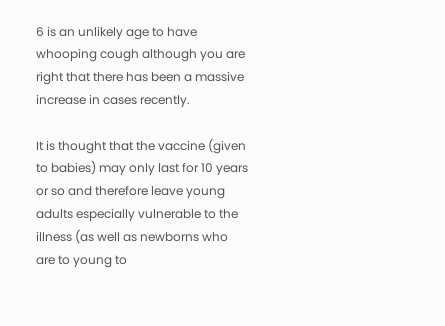6 is an unlikely age to have whooping cough although you are right that there has been a massive increase in cases recently.

It is thought that the vaccine (given to babies) may only last for 10 years or so and therefore leave young adults especially vulnerable to the illness (as well as newborns who are to young to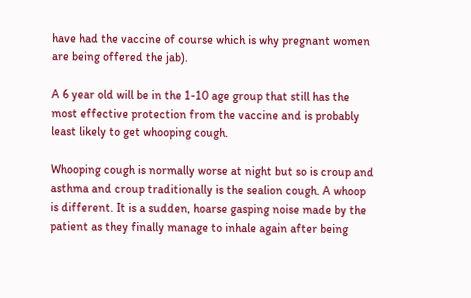have had the vaccine of course which is why pregnant women are being offered the jab).

A 6 year old will be in the 1-10 age group that still has the most effective protection from the vaccine and is probably least likely to get whooping cough.

Whooping cough is normally worse at night but so is croup and asthma and croup traditionally is the sealion cough. A whoop is different. It is a sudden, hoarse gasping noise made by the patient as they finally manage to inhale again after being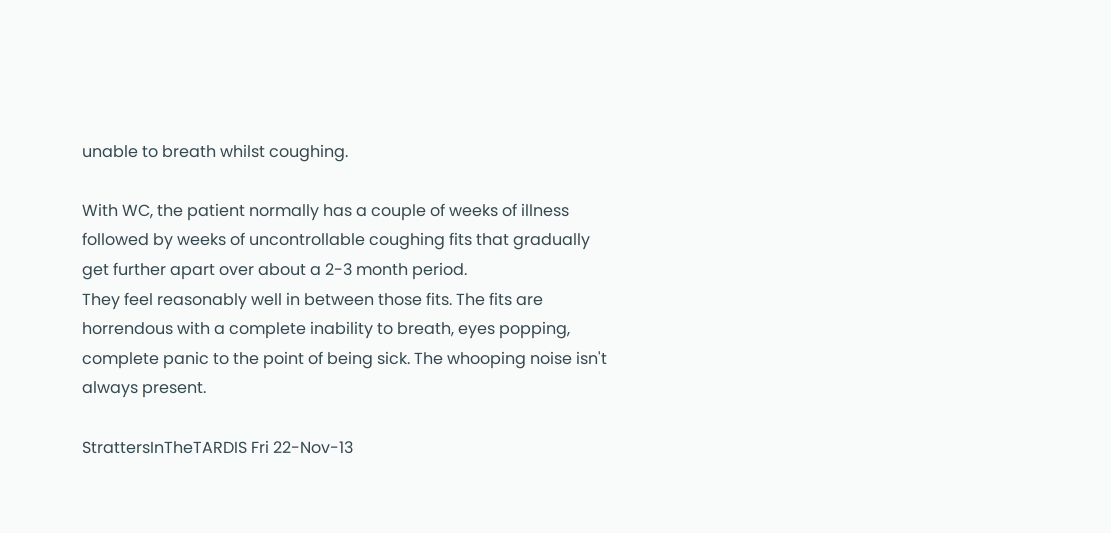unable to breath whilst coughing.

With WC, the patient normally has a couple of weeks of illness followed by weeks of uncontrollable coughing fits that gradually get further apart over about a 2-3 month period.
They feel reasonably well in between those fits. The fits are horrendous with a complete inability to breath, eyes popping, complete panic to the point of being sick. The whooping noise isn't always present.

StrattersInTheTARDIS Fri 22-Nov-13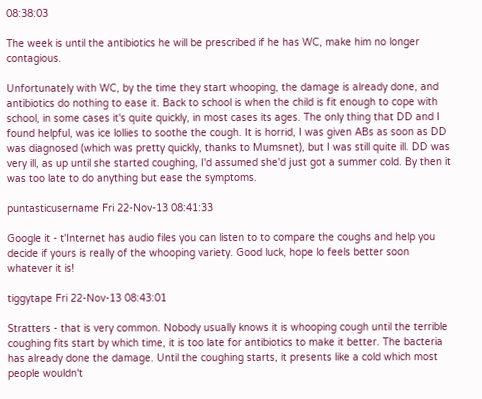08:38:03

The week is until the antibiotics he will be prescribed if he has WC, make him no longer contagious.

Unfortunately with WC, by the time they start whooping, the damage is already done, and antibiotics do nothing to ease it. Back to school is when the child is fit enough to cope with school, in some cases it's quite quickly, in most cases its ages. The only thing that DD and I found helpful, was ice lollies to soothe the cough. It is horrid, I was given ABs as soon as DD was diagnosed (which was pretty quickly, thanks to Mumsnet), but I was still quite ill. DD was very ill, as up until she started coughing, I'd assumed she'd just got a summer cold. By then it was too late to do anything but ease the symptoms.

puntasticusername Fri 22-Nov-13 08:41:33

Google it - t'Internet has audio files you can listen to to compare the coughs and help you decide if yours is really of the whooping variety. Good luck, hope lo feels better soon whatever it is!

tiggytape Fri 22-Nov-13 08:43:01

Stratters - that is very common. Nobody usually knows it is whooping cough until the terrible coughing fits start by which time, it is too late for antibiotics to make it better. The bacteria has already done the damage. Until the coughing starts, it presents like a cold which most people wouldn't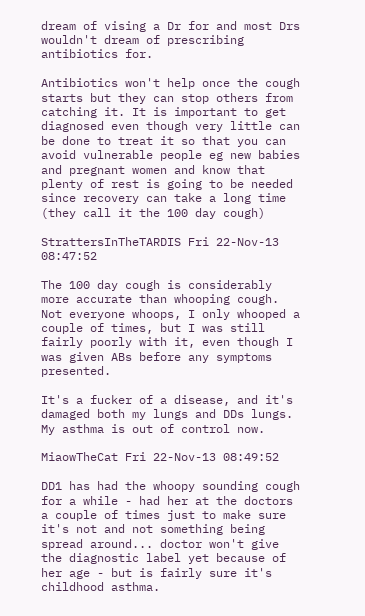dream of vising a Dr for and most Drs wouldn't dream of prescribing antibiotics for.

Antibiotics won't help once the cough starts but they can stop others from catching it. It is important to get diagnosed even though very little can be done to treat it so that you can avoid vulnerable people eg new babies and pregnant women and know that plenty of rest is going to be needed since recovery can take a long time (they call it the 100 day cough)

StrattersInTheTARDIS Fri 22-Nov-13 08:47:52

The 100 day cough is considerably more accurate than whooping cough. Not everyone whoops, I only whooped a couple of times, but I was still fairly poorly with it, even though I was given ABs before any symptoms presented.

It's a fucker of a disease, and it's damaged both my lungs and DDs lungs. My asthma is out of control now.

MiaowTheCat Fri 22-Nov-13 08:49:52

DD1 has had the whoopy sounding cough for a while - had her at the doctors a couple of times just to make sure it's not and not something being spread around... doctor won't give the diagnostic label yet because of her age - but is fairly sure it's childhood asthma.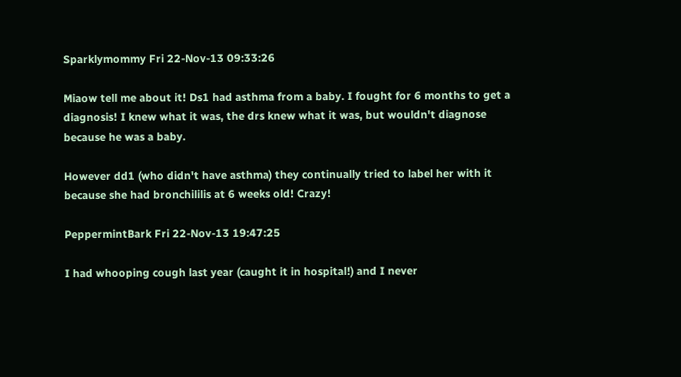Sparklymommy Fri 22-Nov-13 09:33:26

Miaow tell me about it! Ds1 had asthma from a baby. I fought for 6 months to get a diagnosis! I knew what it was, the drs knew what it was, but wouldn't diagnose because he was a baby.

However dd1 (who didn't have asthma) they continually tried to label her with it because she had bronchililis at 6 weeks old! Crazy!

PeppermintBark Fri 22-Nov-13 19:47:25

I had whooping cough last year (caught it in hospital!) and I never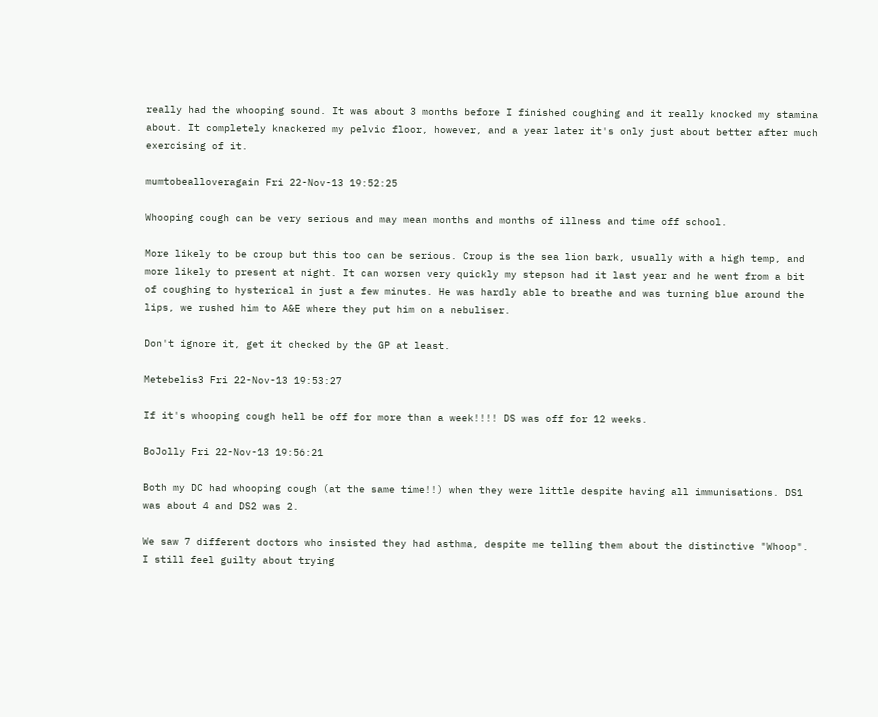really had the whooping sound. It was about 3 months before I finished coughing and it really knocked my stamina about. It completely knackered my pelvic floor, however, and a year later it's only just about better after much exercising of it.

mumtobealloveragain Fri 22-Nov-13 19:52:25

Whooping cough can be very serious and may mean months and months of illness and time off school.

More likely to be croup but this too can be serious. Croup is the sea lion bark, usually with a high temp, and more likely to present at night. It can worsen very quickly my stepson had it last year and he went from a bit of coughing to hysterical in just a few minutes. He was hardly able to breathe and was turning blue around the lips, we rushed him to A&E where they put him on a nebuliser.

Don't ignore it, get it checked by the GP at least.

Metebelis3 Fri 22-Nov-13 19:53:27

If it's whooping cough hell be off for more than a week!!!! DS was off for 12 weeks.

BoJolly Fri 22-Nov-13 19:56:21

Both my DC had whooping cough (at the same time!!) when they were little despite having all immunisations. DS1 was about 4 and DS2 was 2.

We saw 7 different doctors who insisted they had asthma, despite me telling them about the distinctive "Whoop". I still feel guilty about trying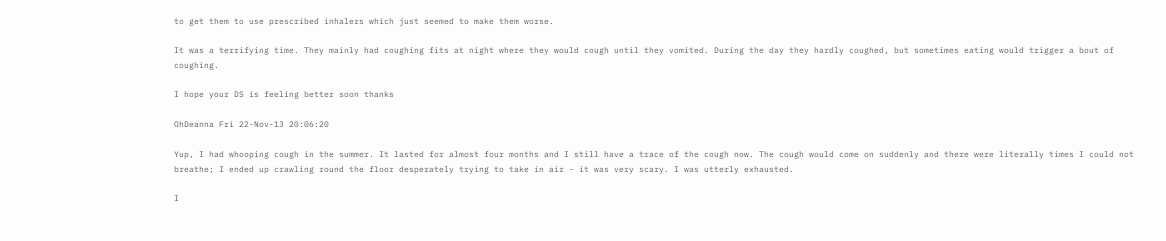to get them to use prescribed inhalers which just seemed to make them worse.

It was a terrifying time. They mainly had coughing fits at night where they would cough until they vomited. During the day they hardly coughed, but sometimes eating would trigger a bout of coughing.

I hope your DS is feeling better soon thanks

OhDeanna Fri 22-Nov-13 20:06:20

Yup, I had whooping cough in the summer. It lasted for almost four months and I still have a trace of the cough now. The cough would come on suddenly and there were literally times I could not breathe; I ended up crawling round the floor desperately trying to take in air - it was very scary. I was utterly exhausted.

I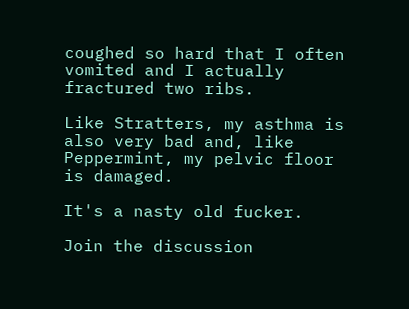coughed so hard that I often vomited and I actually fractured two ribs.

Like Stratters, my asthma is also very bad and, like Peppermint, my pelvic floor is damaged.

It's a nasty old fucker.

Join the discussion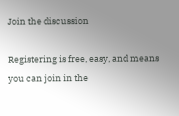Join the discussion

Registering is free, easy, and means you can join in the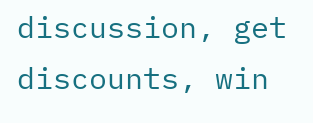discussion, get discounts, win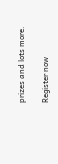prizes and lots more.

Register now